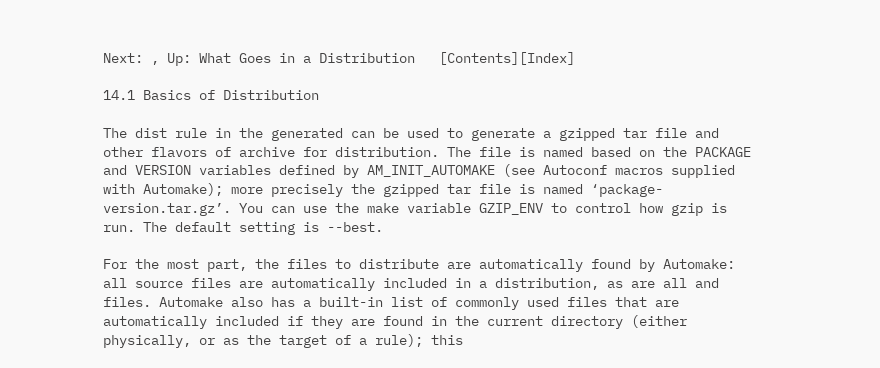Next: , Up: What Goes in a Distribution   [Contents][Index]

14.1 Basics of Distribution

The dist rule in the generated can be used to generate a gzipped tar file and other flavors of archive for distribution. The file is named based on the PACKAGE and VERSION variables defined by AM_INIT_AUTOMAKE (see Autoconf macros supplied with Automake); more precisely the gzipped tar file is named ‘package-version.tar.gz’. You can use the make variable GZIP_ENV to control how gzip is run. The default setting is --best.

For the most part, the files to distribute are automatically found by Automake: all source files are automatically included in a distribution, as are all and files. Automake also has a built-in list of commonly used files that are automatically included if they are found in the current directory (either physically, or as the target of a rule); this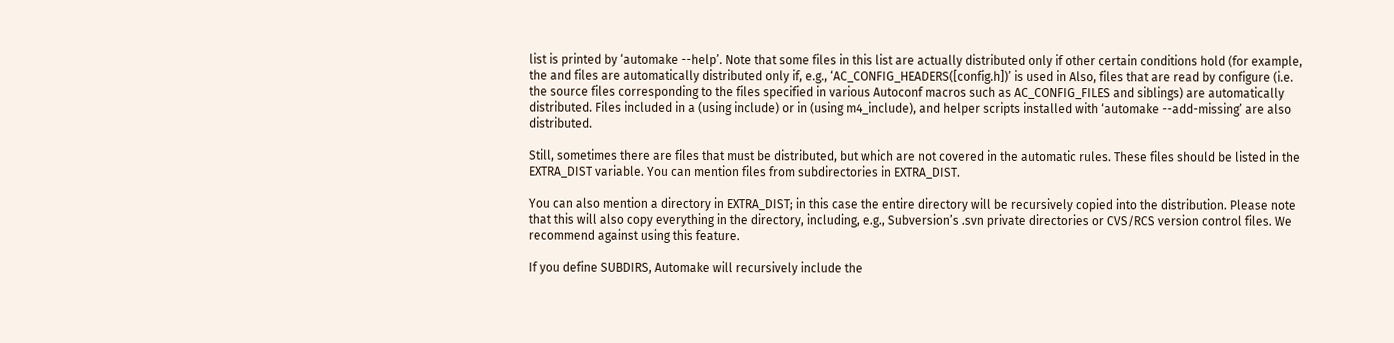list is printed by ‘automake --help’. Note that some files in this list are actually distributed only if other certain conditions hold (for example, the and files are automatically distributed only if, e.g., ‘AC_CONFIG_HEADERS([config.h])’ is used in Also, files that are read by configure (i.e. the source files corresponding to the files specified in various Autoconf macros such as AC_CONFIG_FILES and siblings) are automatically distributed. Files included in a (using include) or in (using m4_include), and helper scripts installed with ‘automake --add-missing’ are also distributed.

Still, sometimes there are files that must be distributed, but which are not covered in the automatic rules. These files should be listed in the EXTRA_DIST variable. You can mention files from subdirectories in EXTRA_DIST.

You can also mention a directory in EXTRA_DIST; in this case the entire directory will be recursively copied into the distribution. Please note that this will also copy everything in the directory, including, e.g., Subversion’s .svn private directories or CVS/RCS version control files. We recommend against using this feature.

If you define SUBDIRS, Automake will recursively include the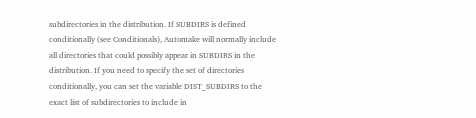subdirectories in the distribution. If SUBDIRS is defined conditionally (see Conditionals), Automake will normally include all directories that could possibly appear in SUBDIRS in the distribution. If you need to specify the set of directories conditionally, you can set the variable DIST_SUBDIRS to the exact list of subdirectories to include in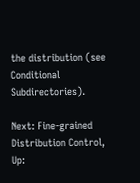the distribution (see Conditional Subdirectories).

Next: Fine-grained Distribution Control, Up: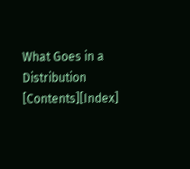What Goes in a Distribution   [Contents][Index]